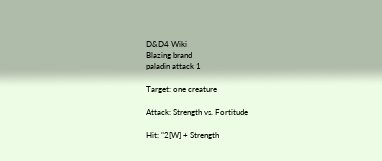D&D4 Wiki
Blazing brand
paladin attack 1

Target: one creature

Attack: Strength vs. Fortitude

Hit: "2[W] + Strength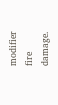modifier fire damage.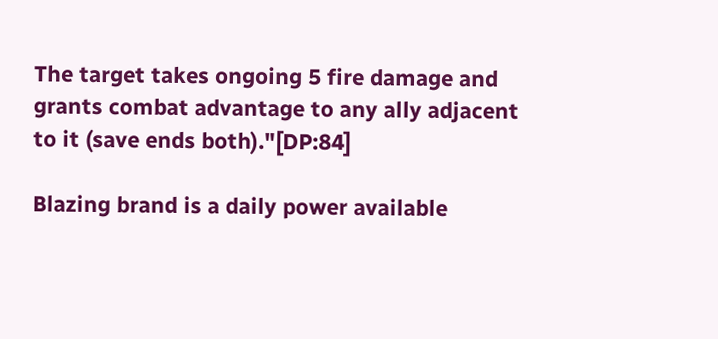The target takes ongoing 5 fire damage and grants combat advantage to any ally adjacent to it (save ends both)."[DP:84]

Blazing brand is a daily power available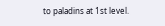to paladins at 1st level.